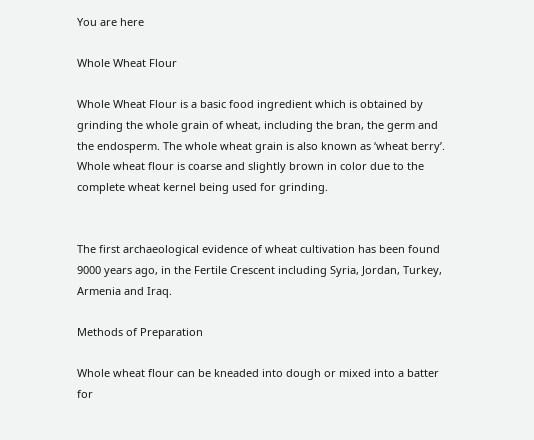You are here

Whole Wheat Flour

Whole Wheat Flour is a basic food ingredient which is obtained by grinding the whole grain of wheat, including the bran, the germ and the endosperm. The whole wheat grain is also known as ‘wheat berry’. Whole wheat flour is coarse and slightly brown in color due to the complete wheat kernel being used for grinding.


The first archaeological evidence of wheat cultivation has been found 9000 years ago, in the Fertile Crescent including Syria, Jordan, Turkey, Armenia and Iraq.

Methods of Preparation

Whole wheat flour can be kneaded into dough or mixed into a batter for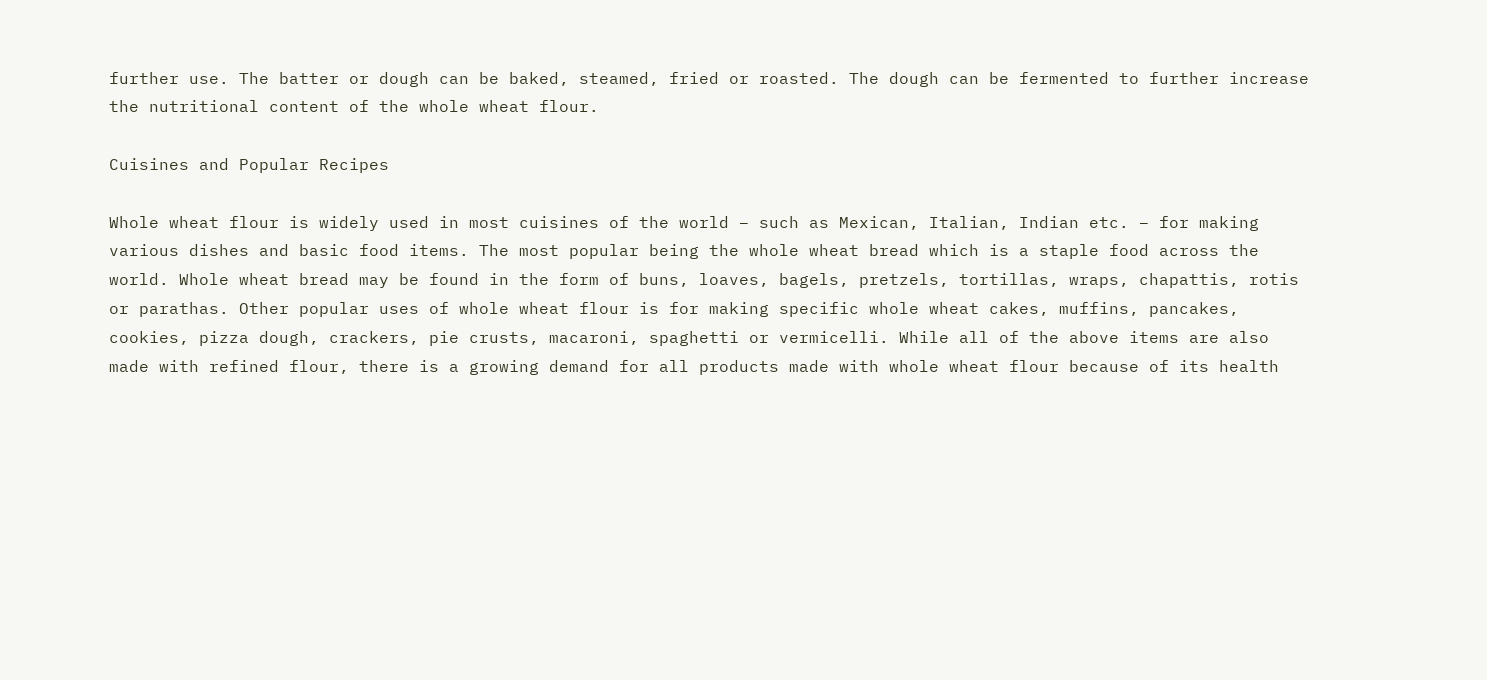further use. The batter or dough can be baked, steamed, fried or roasted. The dough can be fermented to further increase the nutritional content of the whole wheat flour.

Cuisines and Popular Recipes

Whole wheat flour is widely used in most cuisines of the world – such as Mexican, Italian, Indian etc. – for making various dishes and basic food items. The most popular being the whole wheat bread which is a staple food across the world. Whole wheat bread may be found in the form of buns, loaves, bagels, pretzels, tortillas, wraps, chapattis, rotis or parathas. Other popular uses of whole wheat flour is for making specific whole wheat cakes, muffins, pancakes, cookies, pizza dough, crackers, pie crusts, macaroni, spaghetti or vermicelli. While all of the above items are also made with refined flour, there is a growing demand for all products made with whole wheat flour because of its health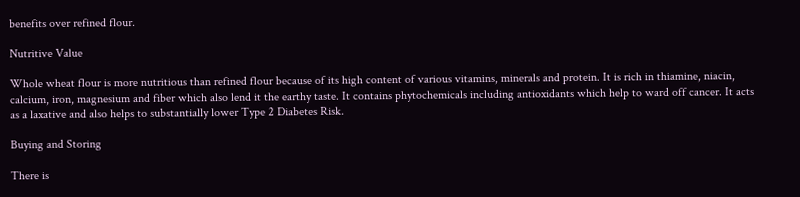benefits over refined flour.

Nutritive Value

Whole wheat flour is more nutritious than refined flour because of its high content of various vitamins, minerals and protein. It is rich in thiamine, niacin, calcium, iron, magnesium and fiber which also lend it the earthy taste. It contains phytochemicals including antioxidants which help to ward off cancer. It acts as a laxative and also helps to substantially lower Type 2 Diabetes Risk.

Buying and Storing

There is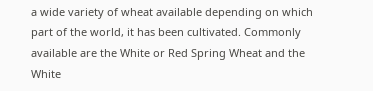a wide variety of wheat available depending on which part of the world, it has been cultivated. Commonly available are the White or Red Spring Wheat and the White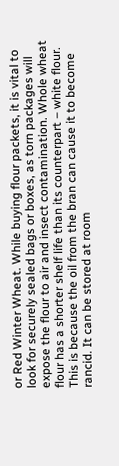or Red Winter Wheat. While buying flour packets, it is vital to look for securely sealed bags or boxes, as torn packages will expose the flour to air and insect contamination. Whole wheat flour has a shorter shelf life than its counterpart – white flour. This is because the oil from the bran can cause it to become rancid. It can be stored at room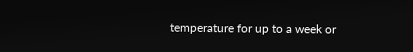temperature for up to a week or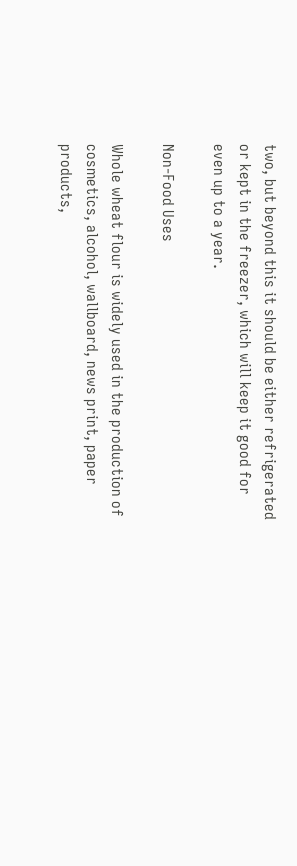two, but beyond this it should be either refrigerated or kept in the freezer, which will keep it good for even up to a year.

Non-Food Uses

Whole wheat flour is widely used in the production of cosmetics, alcohol, wallboard, news print, paper products,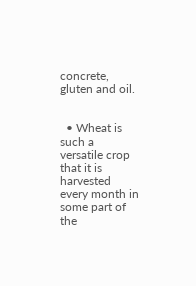concrete, gluten and oil.


  • Wheat is such a versatile crop that it is harvested every month in some part of the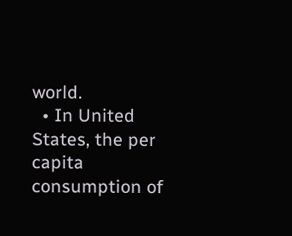world.
  • In United States, the per capita consumption of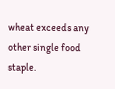wheat exceeds any other single food staple.